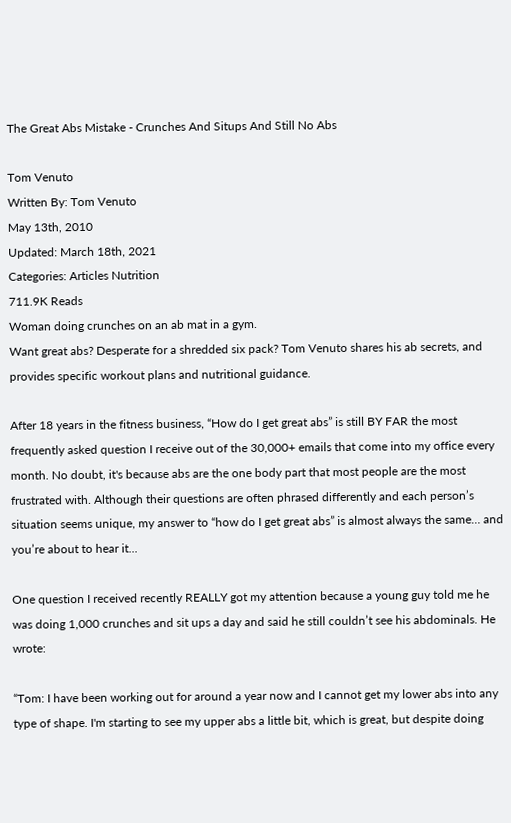The Great Abs Mistake - Crunches And Situps And Still No Abs

Tom Venuto
Written By: Tom Venuto
May 13th, 2010
Updated: March 18th, 2021
Categories: Articles Nutrition
711.9K Reads
Woman doing crunches on an ab mat in a gym.
Want great abs? Desperate for a shredded six pack? Tom Venuto shares his ab secrets, and provides specific workout plans and nutritional guidance.

After 18 years in the fitness business, “How do I get great abs” is still BY FAR the most frequently asked question I receive out of the 30,000+ emails that come into my office every month. No doubt, it's because abs are the one body part that most people are the most frustrated with. Although their questions are often phrased differently and each person’s situation seems unique, my answer to “how do I get great abs” is almost always the same… and you’re about to hear it...

One question I received recently REALLY got my attention because a young guy told me he was doing 1,000 crunches and sit ups a day and said he still couldn’t see his abdominals. He wrote:

“Tom: I have been working out for around a year now and I cannot get my lower abs into any type of shape. I'm starting to see my upper abs a little bit, which is great, but despite doing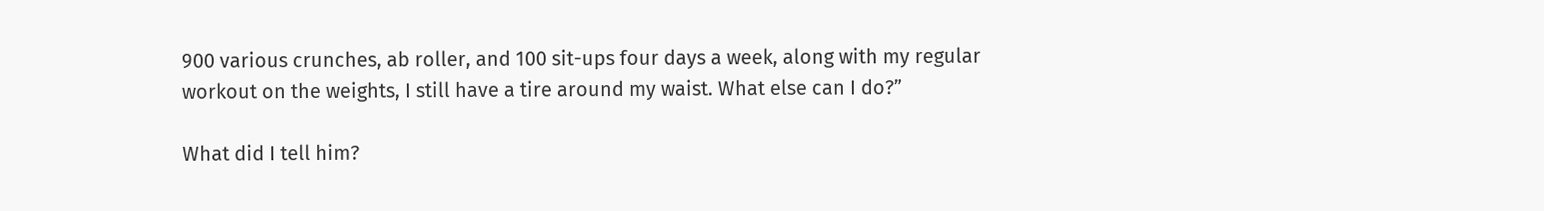900 various crunches, ab roller, and 100 sit-ups four days a week, along with my regular workout on the weights, I still have a tire around my waist. What else can I do?”

What did I tell him?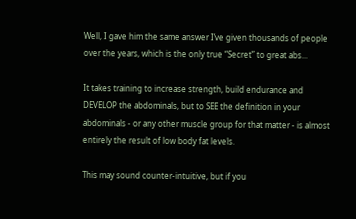Well, I gave him the same answer I’ve given thousands of people over the years, which is the only true “Secret” to great abs...

It takes training to increase strength, build endurance and DEVELOP the abdominals, but to SEE the definition in your abdominals - or any other muscle group for that matter - is almost entirely the result of low body fat levels.

This may sound counter-intuitive, but if you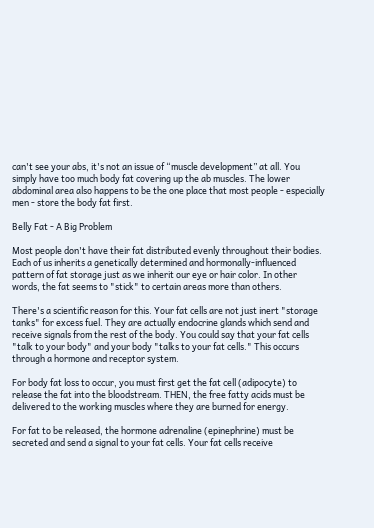can't see your abs, it's not an issue of “muscle development” at all. You simply have too much body fat covering up the ab muscles. The lower abdominal area also happens to be the one place that most people - especially men - store the body fat first.

Belly Fat - A Big Problem

Most people don't have their fat distributed evenly throughout their bodies. Each of us inherits a genetically determined and hormonally-influenced pattern of fat storage just as we inherit our eye or hair color. In other words, the fat seems to "stick" to certain areas more than others.

There's a scientific reason for this. Your fat cells are not just inert "storage tanks" for excess fuel. They are actually endocrine glands which send and receive signals from the rest of the body. You could say that your fat cells "talk to your body" and your body "talks to your fat cells." This occurs through a hormone and receptor system.

For body fat loss to occur, you must first get the fat cell (adipocyte) to release the fat into the bloodstream. THEN, the free fatty acids must be delivered to the working muscles where they are burned for energy.

For fat to be released, the hormone adrenaline (epinephrine) must be secreted and send a signal to your fat cells. Your fat cells receive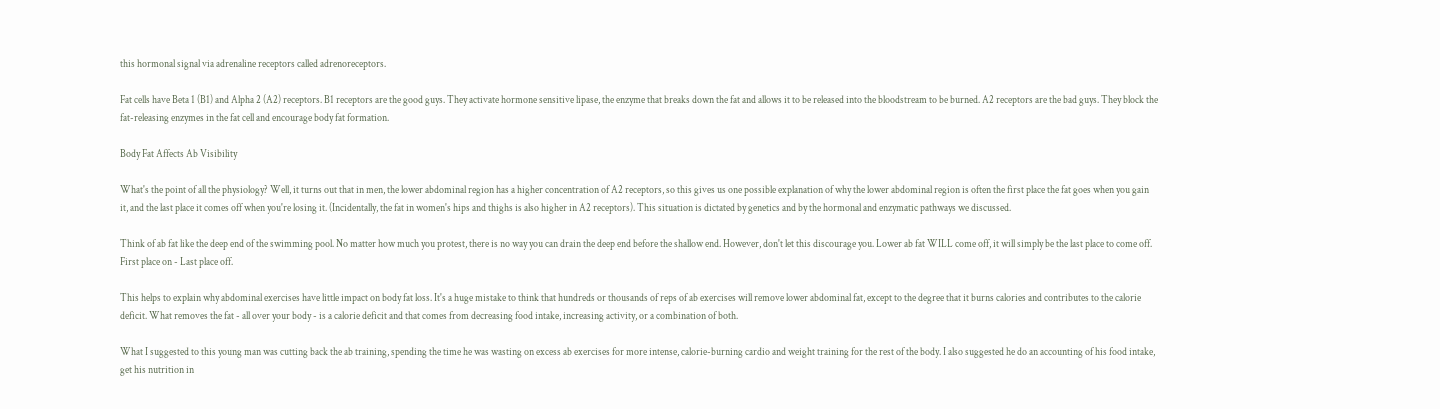this hormonal signal via adrenaline receptors called adrenoreceptors.

Fat cells have Beta 1 (B1) and Alpha 2 (A2) receptors. B1 receptors are the good guys. They activate hormone sensitive lipase, the enzyme that breaks down the fat and allows it to be released into the bloodstream to be burned. A2 receptors are the bad guys. They block the fat-releasing enzymes in the fat cell and encourage body fat formation.

Body Fat Affects Ab Visibility

What's the point of all the physiology? Well, it turns out that in men, the lower abdominal region has a higher concentration of A2 receptors, so this gives us one possible explanation of why the lower abdominal region is often the first place the fat goes when you gain it, and the last place it comes off when you're losing it. (Incidentally, the fat in women's hips and thighs is also higher in A2 receptors). This situation is dictated by genetics and by the hormonal and enzymatic pathways we discussed.

Think of ab fat like the deep end of the swimming pool. No matter how much you protest, there is no way you can drain the deep end before the shallow end. However, don't let this discourage you. Lower ab fat WILL come off, it will simply be the last place to come off. First place on - Last place off.

This helps to explain why abdominal exercises have little impact on body fat loss. It's a huge mistake to think that hundreds or thousands of reps of ab exercises will remove lower abdominal fat, except to the degree that it burns calories and contributes to the calorie deficit. What removes the fat - all over your body - is a calorie deficit and that comes from decreasing food intake, increasing activity, or a combination of both.

What I suggested to this young man was cutting back the ab training, spending the time he was wasting on excess ab exercises for more intense, calorie-burning cardio and weight training for the rest of the body. I also suggested he do an accounting of his food intake, get his nutrition in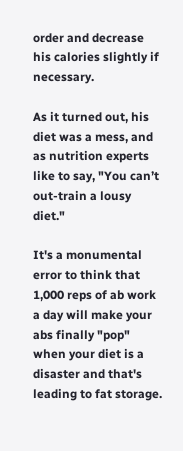order and decrease his calories slightly if necessary.

As it turned out, his diet was a mess, and as nutrition experts like to say, "You can’t out-train a lousy diet."

It's a monumental error to think that 1,000 reps of ab work a day will make your abs finally "pop" when your diet is a disaster and that's leading to fat storage.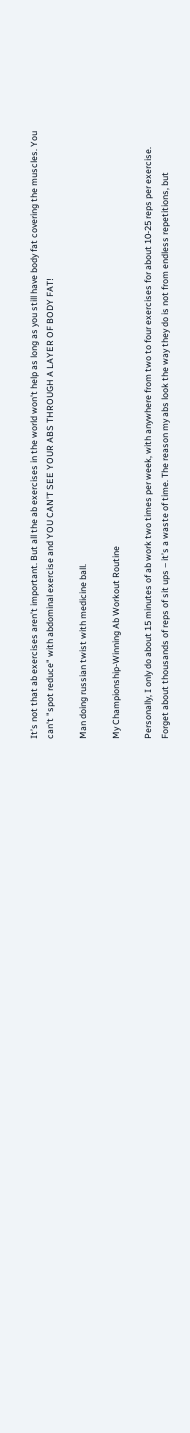It’s not that ab exercises aren’t important. But all the ab exercises in the world won't help as long as you still have body fat covering the muscles. You can't "spot reduce" with abdominal exercise and YOU CAN'T SEE YOUR ABS THROUGH A LAYER OF BODY FAT!

Man doing russian twist with medicine ball.

My Championship-Winning Ab Workout Routine

Personally, I only do about 15 minutes of ab work two times per week, with anywhere from two to four exercises for about 10-25 reps per exercise. Forget about thousands of reps of sit ups – it’s a waste of time. The reason my abs look the way they do is not from endless repetitions, but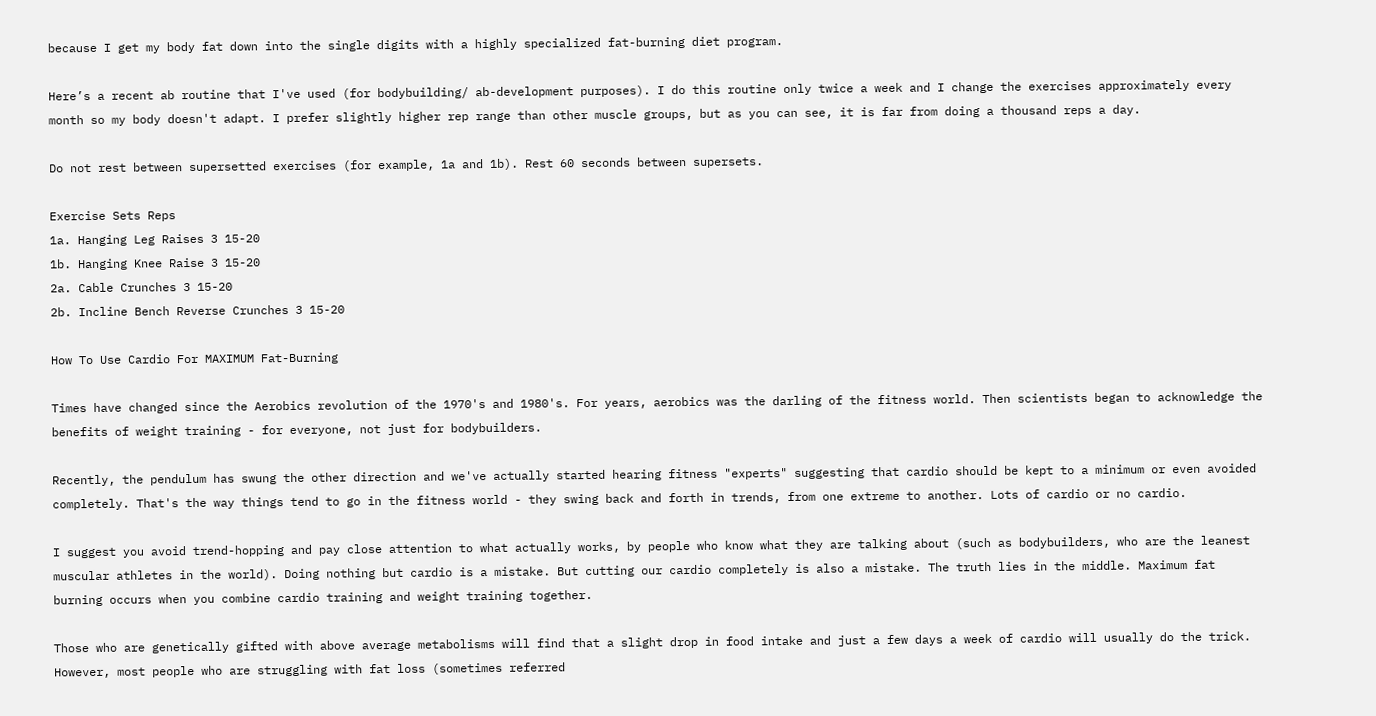because I get my body fat down into the single digits with a highly specialized fat-burning diet program.

Here’s a recent ab routine that I've used (for bodybuilding/ ab-development purposes). I do this routine only twice a week and I change the exercises approximately every month so my body doesn't adapt. I prefer slightly higher rep range than other muscle groups, but as you can see, it is far from doing a thousand reps a day.

Do not rest between supersetted exercises (for example, 1a and 1b). Rest 60 seconds between supersets.

Exercise Sets Reps
1a. Hanging Leg Raises 3 15-20
1b. Hanging Knee Raise 3 15-20
2a. Cable Crunches 3 15-20
2b. Incline Bench Reverse Crunches 3 15-20

How To Use Cardio For MAXIMUM Fat-Burning

Times have changed since the Aerobics revolution of the 1970's and 1980's. For years, aerobics was the darling of the fitness world. Then scientists began to acknowledge the benefits of weight training - for everyone, not just for bodybuilders.

Recently, the pendulum has swung the other direction and we've actually started hearing fitness "experts" suggesting that cardio should be kept to a minimum or even avoided completely. That's the way things tend to go in the fitness world - they swing back and forth in trends, from one extreme to another. Lots of cardio or no cardio.

I suggest you avoid trend-hopping and pay close attention to what actually works, by people who know what they are talking about (such as bodybuilders, who are the leanest muscular athletes in the world). Doing nothing but cardio is a mistake. But cutting our cardio completely is also a mistake. The truth lies in the middle. Maximum fat burning occurs when you combine cardio training and weight training together.

Those who are genetically gifted with above average metabolisms will find that a slight drop in food intake and just a few days a week of cardio will usually do the trick. However, most people who are struggling with fat loss (sometimes referred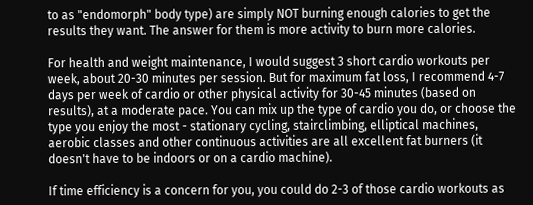to as "endomorph" body type) are simply NOT burning enough calories to get the results they want. The answer for them is more activity to burn more calories.

For health and weight maintenance, I would suggest 3 short cardio workouts per week, about 20-30 minutes per session. But for maximum fat loss, I recommend 4-7 days per week of cardio or other physical activity for 30-45 minutes (based on results), at a moderate pace. You can mix up the type of cardio you do, or choose the type you enjoy the most - stationary cycling, stairclimbing, elliptical machines, aerobic classes and other continuous activities are all excellent fat burners (it doesn't have to be indoors or on a cardio machine).

If time efficiency is a concern for you, you could do 2-3 of those cardio workouts as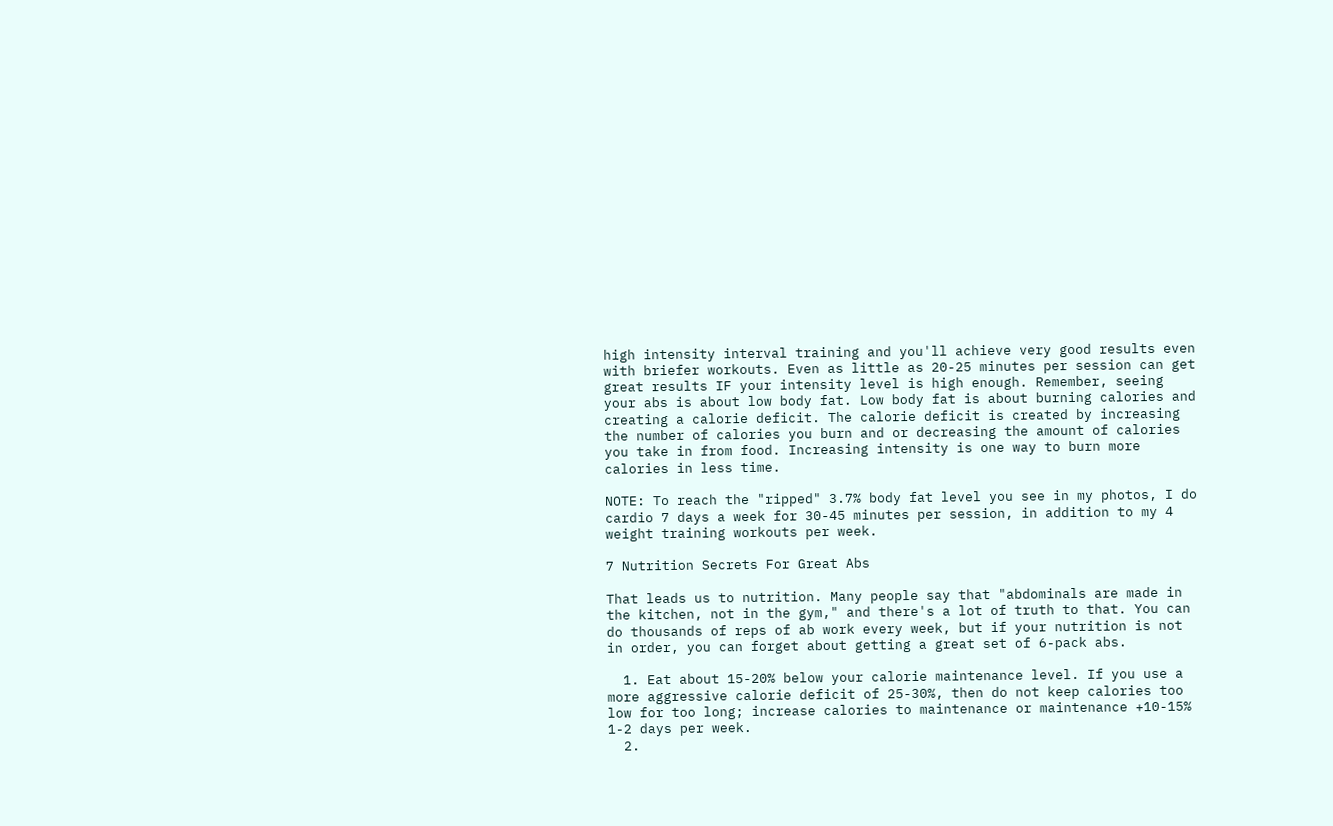high intensity interval training and you'll achieve very good results even with briefer workouts. Even as little as 20-25 minutes per session can get great results IF your intensity level is high enough. Remember, seeing your abs is about low body fat. Low body fat is about burning calories and creating a calorie deficit. The calorie deficit is created by increasing the number of calories you burn and or decreasing the amount of calories you take in from food. Increasing intensity is one way to burn more calories in less time.

NOTE: To reach the "ripped" 3.7% body fat level you see in my photos, I do cardio 7 days a week for 30-45 minutes per session, in addition to my 4 weight training workouts per week.

7 Nutrition Secrets For Great Abs

That leads us to nutrition. Many people say that "abdominals are made in the kitchen, not in the gym," and there's a lot of truth to that. You can do thousands of reps of ab work every week, but if your nutrition is not in order, you can forget about getting a great set of 6-pack abs.

  1. Eat about 15-20% below your calorie maintenance level. If you use a more aggressive calorie deficit of 25-30%, then do not keep calories too low for too long; increase calories to maintenance or maintenance +10-15% 1-2 days per week.
  2.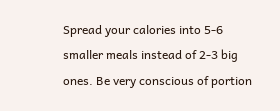Spread your calories into 5-6 smaller meals instead of 2-3 big ones. Be very conscious of portion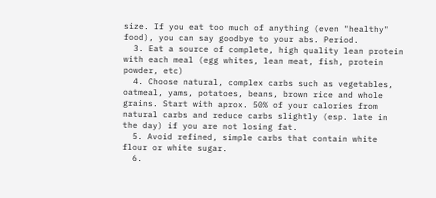size. If you eat too much of anything (even "healthy" food), you can say goodbye to your abs. Period.
  3. Eat a source of complete, high quality lean protein with each meal (egg whites, lean meat, fish, protein powder, etc)
  4. Choose natural, complex carbs such as vegetables, oatmeal, yams, potatoes, beans, brown rice and whole grains. Start with aprox. 50% of your calories from natural carbs and reduce carbs slightly (esp. late in the day) if you are not losing fat.
  5. Avoid refined, simple carbs that contain white flour or white sugar.
  6.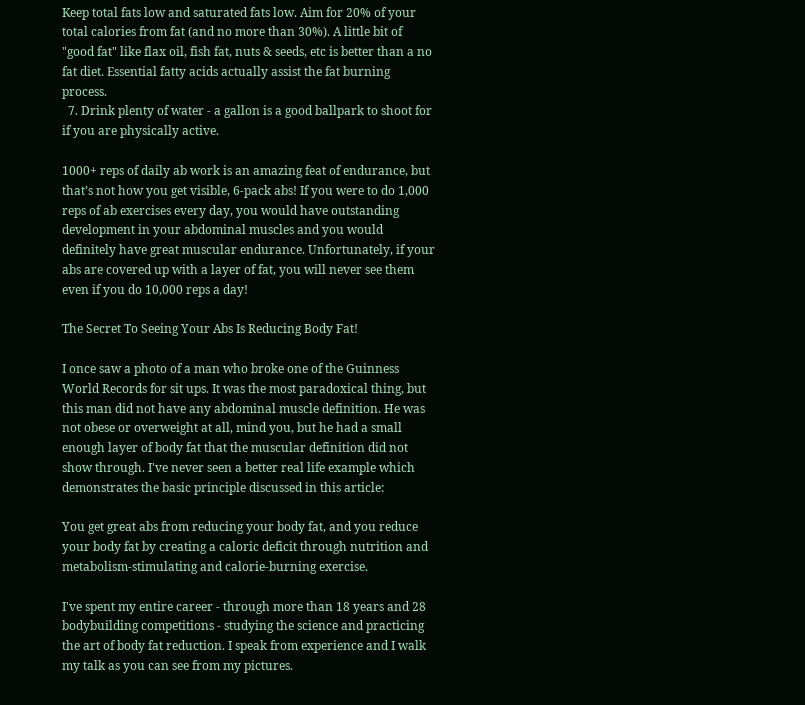Keep total fats low and saturated fats low. Aim for 20% of your total calories from fat (and no more than 30%). A little bit of "good fat" like flax oil, fish fat, nuts & seeds, etc is better than a no fat diet. Essential fatty acids actually assist the fat burning process.
  7. Drink plenty of water - a gallon is a good ballpark to shoot for if you are physically active.

1000+ reps of daily ab work is an amazing feat of endurance, but that’s not how you get visible, 6-pack abs! If you were to do 1,000 reps of ab exercises every day, you would have outstanding development in your abdominal muscles and you would definitely have great muscular endurance. Unfortunately, if your abs are covered up with a layer of fat, you will never see them even if you do 10,000 reps a day!

The Secret To Seeing Your Abs Is Reducing Body Fat!

I once saw a photo of a man who broke one of the Guinness World Records for sit ups. It was the most paradoxical thing, but this man did not have any abdominal muscle definition. He was not obese or overweight at all, mind you, but he had a small enough layer of body fat that the muscular definition did not show through. I've never seen a better real life example which demonstrates the basic principle discussed in this article:

You get great abs from reducing your body fat, and you reduce your body fat by creating a caloric deficit through nutrition and metabolism-stimulating and calorie-burning exercise.

I've spent my entire career - through more than 18 years and 28 bodybuilding competitions - studying the science and practicing the art of body fat reduction. I speak from experience and I walk my talk as you can see from my pictures.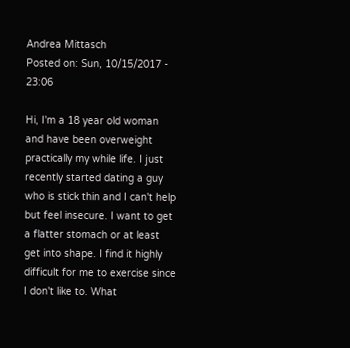Andrea Mittasch
Posted on: Sun, 10/15/2017 - 23:06

Hi, I'm a 18 year old woman and have been overweight practically my while life. I just recently started dating a guy who is stick thin and I can't help but feel insecure. I want to get a flatter stomach or at least get into shape. I find it highly difficult for me to exercise since I don't like to. What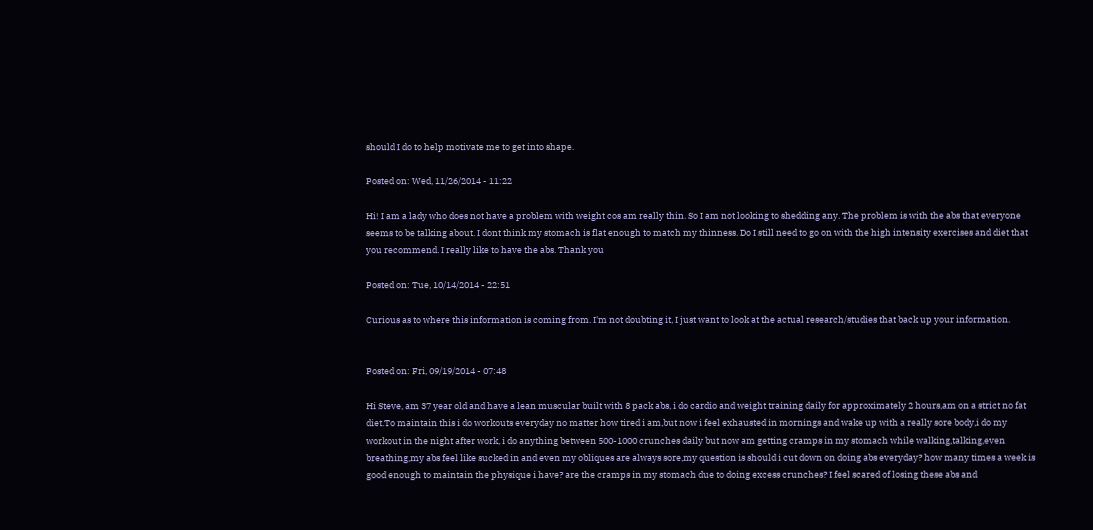should I do to help motivate me to get into shape.

Posted on: Wed, 11/26/2014 - 11:22

Hi! I am a lady who does not have a problem with weight cos am really thin. So I am not looking to shedding any. The problem is with the abs that everyone seems to be talking about. I dont think my stomach is flat enough to match my thinness. Do I still need to go on with the high intensity exercises and diet that you recommend. I really like to have the abs. Thank you

Posted on: Tue, 10/14/2014 - 22:51

Curious as to where this information is coming from. I'm not doubting it, I just want to look at the actual research/studies that back up your information.


Posted on: Fri, 09/19/2014 - 07:48

Hi Steve, am 37 year old and have a lean muscular built with 8 pack abs, i do cardio and weight training daily for approximately 2 hours,am on a strict no fat diet.To maintain this i do workouts everyday no matter how tired i am,but now i feel exhausted in mornings and wake up with a really sore body,i do my workout in the night after work, i do anything between 500-1000 crunches daily but now am getting cramps in my stomach while walking,talking,even breathing,my abs feel like sucked in and even my obliques are always sore,my question is should i cut down on doing abs everyday? how many times a week is good enough to maintain the physique i have? are the cramps in my stomach due to doing excess crunches? I feel scared of losing these abs and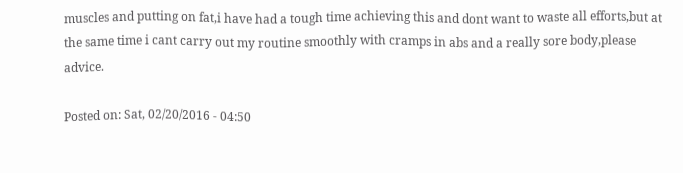muscles and putting on fat,i have had a tough time achieving this and dont want to waste all efforts,but at the same time i cant carry out my routine smoothly with cramps in abs and a really sore body,please advice.

Posted on: Sat, 02/20/2016 - 04:50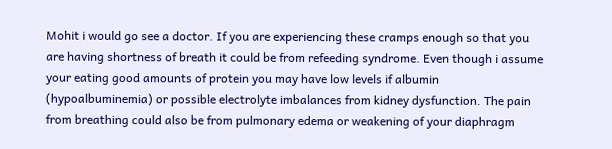Mohit i would go see a doctor. If you are experiencing these cramps enough so that you are having shortness of breath it could be from refeeding syndrome. Even though i assume your eating good amounts of protein you may have low levels if albumin (hypoalbuminemia) or possible electrolyte imbalances from kidney dysfunction. The pain from breathing could also be from pulmonary edema or weakening of your diaphragm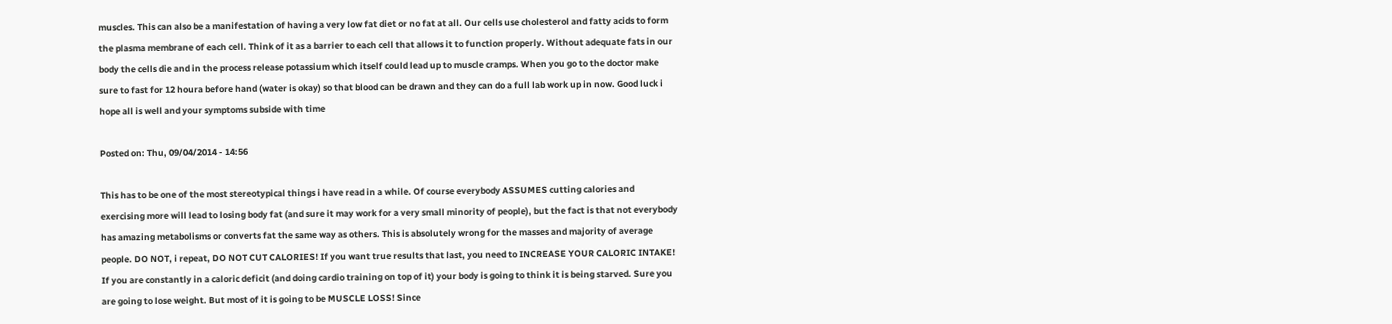muscles. This can also be a manifestation of having a very low fat diet or no fat at all. Our cells use cholesterol and fatty acids to form the plasma membrane of each cell. Think of it as a barrier to each cell that allows it to function properly. Without adequate fats in our body the cells die and in the process release potassium which itself could lead up to muscle cramps. When you go to the doctor make sure to fast for 12 houra before hand (water is okay) so that blood can be drawn and they can do a full lab work up in now. Good luck i hope all is well and your symptoms subside with time

Posted on: Thu, 09/04/2014 - 14:56

This has to be one of the most stereotypical things i have read in a while. Of course everybody ASSUMES cutting calories and exercising more will lead to losing body fat (and sure it may work for a very small minority of people), but the fact is that not everybody has amazing metabolisms or converts fat the same way as others. This is absolutely wrong for the masses and majority of average people. DO NOT, i repeat, DO NOT CUT CALORIES! If you want true results that last, you need to INCREASE YOUR CALORIC INTAKE! If you are constantly in a caloric deficit (and doing cardio training on top of it) your body is going to think it is being starved. Sure you are going to lose weight. But most of it is going to be MUSCLE LOSS! Since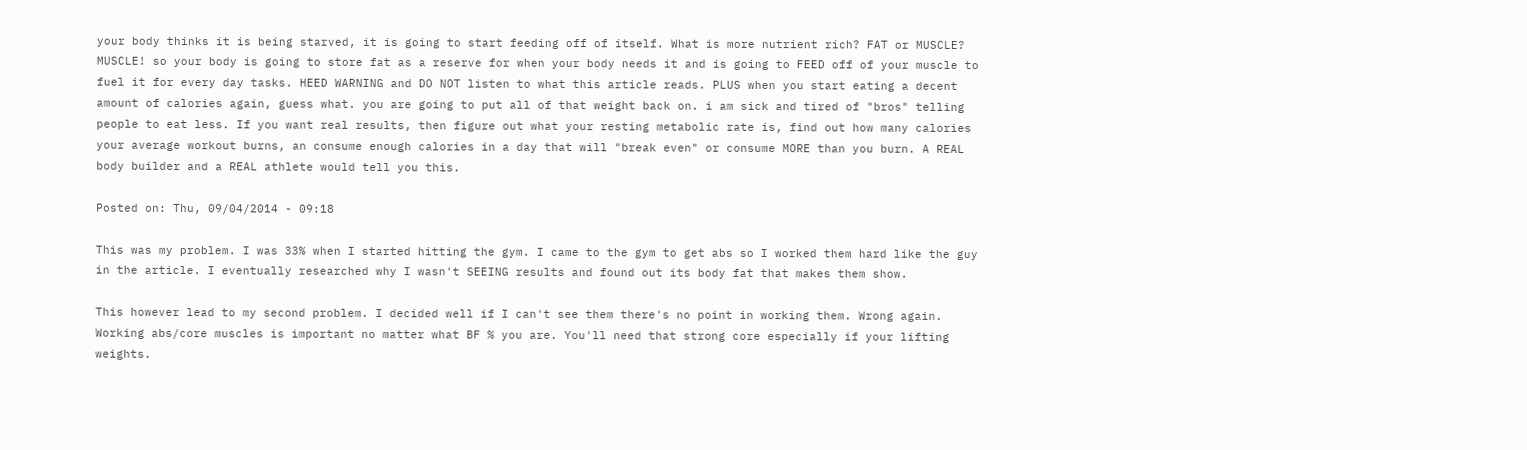your body thinks it is being starved, it is going to start feeding off of itself. What is more nutrient rich? FAT or MUSCLE? MUSCLE! so your body is going to store fat as a reserve for when your body needs it and is going to FEED off of your muscle to fuel it for every day tasks. HEED WARNING and DO NOT listen to what this article reads. PLUS when you start eating a decent amount of calories again, guess what. you are going to put all of that weight back on. i am sick and tired of "bros" telling people to eat less. If you want real results, then figure out what your resting metabolic rate is, find out how many calories your average workout burns, an consume enough calories in a day that will "break even" or consume MORE than you burn. A REAL body builder and a REAL athlete would tell you this.

Posted on: Thu, 09/04/2014 - 09:18

This was my problem. I was 33% when I started hitting the gym. I came to the gym to get abs so I worked them hard like the guy in the article. I eventually researched why I wasn't SEEING results and found out its body fat that makes them show.

This however lead to my second problem. I decided well if I can't see them there's no point in working them. Wrong again. Working abs/core muscles is important no matter what BF % you are. You'll need that strong core especially if your lifting weights.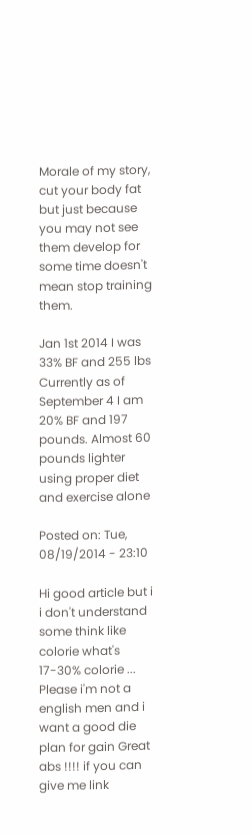Morale of my story, cut your body fat but just because you may not see them develop for some time doesn't mean stop training them.

Jan 1st 2014 I was 33% BF and 255 lbs
Currently as of September 4 I am 20% BF and 197 pounds. Almost 60 pounds lighter using proper diet and exercise alone

Posted on: Tue, 08/19/2014 - 23:10

Hi good article but i i don't understand some think like colorie what's 17-30% colorie ... Please i'm not a english men and i want a good die plan for gain Great abs !!!! if you can give me link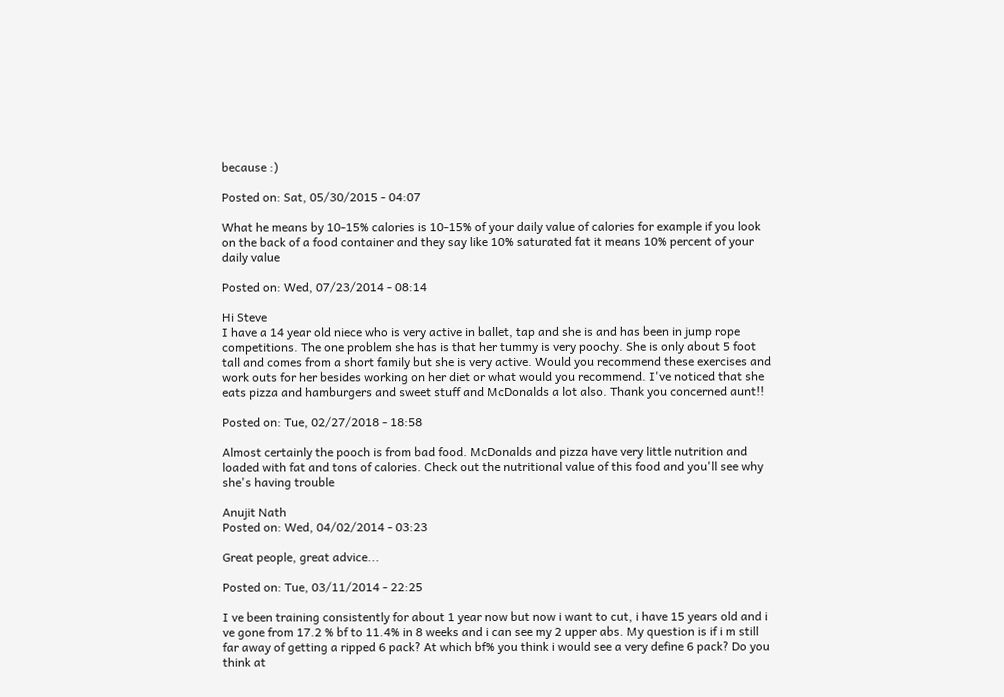because :)

Posted on: Sat, 05/30/2015 - 04:07

What he means by 10-15% calories is 10-15% of your daily value of calories for example if you look on the back of a food container and they say like 10% saturated fat it means 10% percent of your daily value

Posted on: Wed, 07/23/2014 - 08:14

Hi Steve
I have a 14 year old niece who is very active in ballet, tap and she is and has been in jump rope competitions. The one problem she has is that her tummy is very poochy. She is only about 5 foot tall and comes from a short family but she is very active. Would you recommend these exercises and work outs for her besides working on her diet or what would you recommend. I've noticed that she eats pizza and hamburgers and sweet stuff and McDonalds a lot also. Thank you concerned aunt!!

Posted on: Tue, 02/27/2018 - 18:58

Almost certainly the pooch is from bad food. McDonalds and pizza have very little nutrition and loaded with fat and tons of calories. Check out the nutritional value of this food and you'll see why she's having trouble

Anujit Nath
Posted on: Wed, 04/02/2014 - 03:23

Great people, great advice...

Posted on: Tue, 03/11/2014 - 22:25

I ve been training consistently for about 1 year now but now i want to cut, i have 15 years old and i ve gone from 17.2 % bf to 11.4% in 8 weeks and i can see my 2 upper abs. My question is if i m still far away of getting a ripped 6 pack? At which bf% you think i would see a very define 6 pack? Do you think at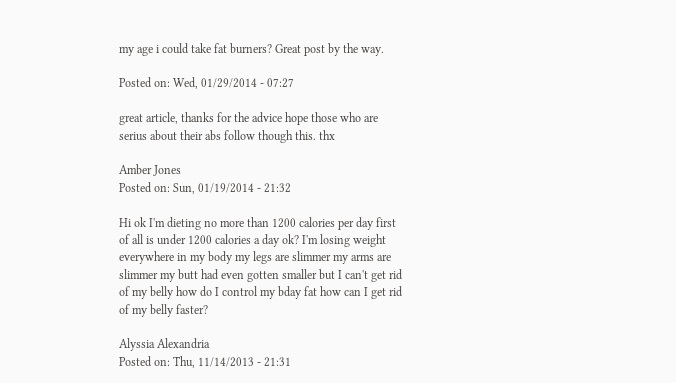my age i could take fat burners? Great post by the way.

Posted on: Wed, 01/29/2014 - 07:27

great article, thanks for the advice hope those who are serius about their abs follow though this. thx

Amber Jones
Posted on: Sun, 01/19/2014 - 21:32

Hi ok I'm dieting no more than 1200 calories per day first of all is under 1200 calories a day ok? I'm losing weight everywhere in my body my legs are slimmer my arms are slimmer my butt had even gotten smaller but I can't get rid of my belly how do I control my bday fat how can I get rid of my belly faster?

Alyssia Alexandria
Posted on: Thu, 11/14/2013 - 21:31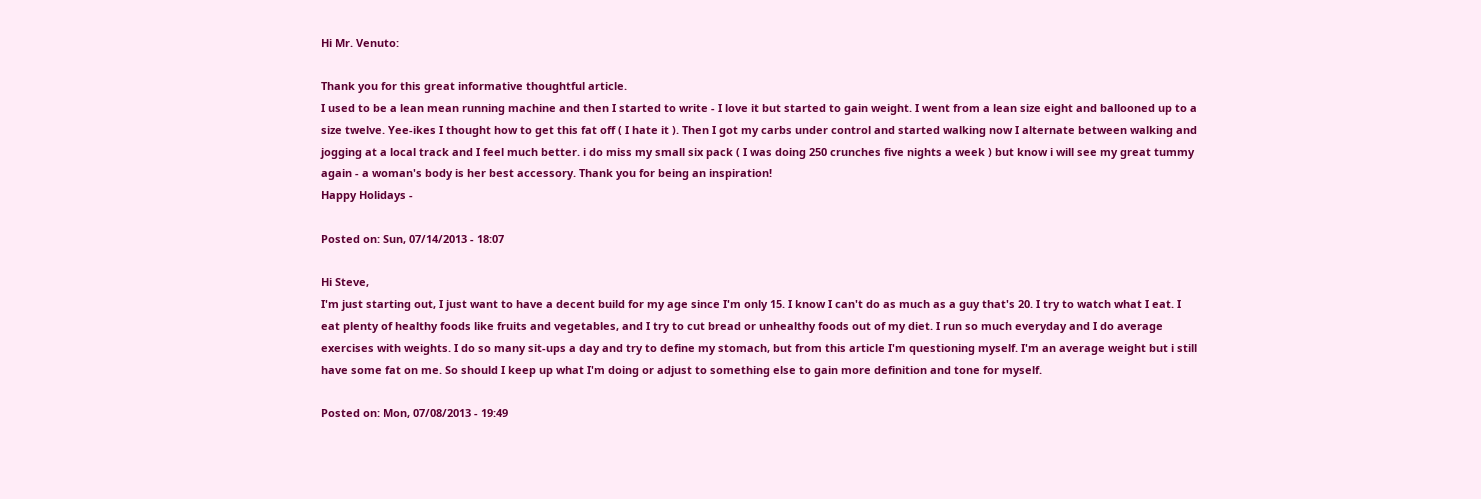Hi Mr. Venuto:

Thank you for this great informative thoughtful article.
I used to be a lean mean running machine and then I started to write - I love it but started to gain weight. I went from a lean size eight and ballooned up to a size twelve. Yee-ikes I thought how to get this fat off ( I hate it ). Then I got my carbs under control and started walking now I alternate between walking and jogging at a local track and I feel much better. i do miss my small six pack ( I was doing 250 crunches five nights a week ) but know i will see my great tummy again - a woman's body is her best accessory. Thank you for being an inspiration!
Happy Holidays -

Posted on: Sun, 07/14/2013 - 18:07

Hi Steve,
I'm just starting out, I just want to have a decent build for my age since I'm only 15. I know I can't do as much as a guy that's 20. I try to watch what I eat. I eat plenty of healthy foods like fruits and vegetables, and I try to cut bread or unhealthy foods out of my diet. I run so much everyday and I do average exercises with weights. I do so many sit-ups a day and try to define my stomach, but from this article I'm questioning myself. I'm an average weight but i still have some fat on me. So should I keep up what I'm doing or adjust to something else to gain more definition and tone for myself.

Posted on: Mon, 07/08/2013 - 19:49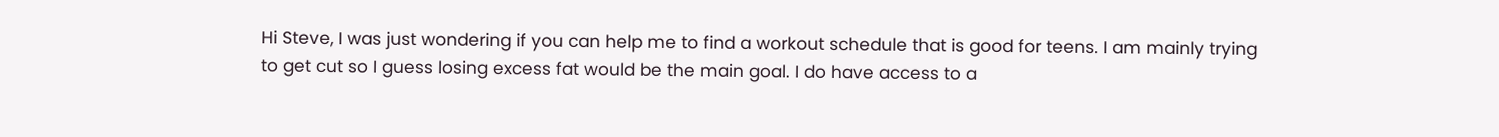Hi Steve, I was just wondering if you can help me to find a workout schedule that is good for teens. I am mainly trying to get cut so I guess losing excess fat would be the main goal. I do have access to a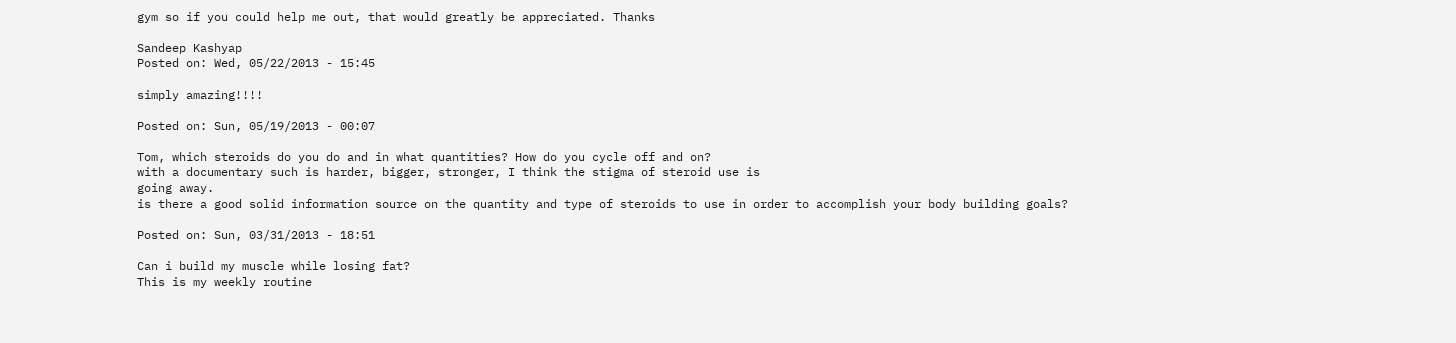gym so if you could help me out, that would greatly be appreciated. Thanks

Sandeep Kashyap
Posted on: Wed, 05/22/2013 - 15:45

simply amazing!!!!

Posted on: Sun, 05/19/2013 - 00:07

Tom, which steroids do you do and in what quantities? How do you cycle off and on?
with a documentary such is harder, bigger, stronger, I think the stigma of steroid use is
going away.
is there a good solid information source on the quantity and type of steroids to use in order to accomplish your body building goals?

Posted on: Sun, 03/31/2013 - 18:51

Can i build my muscle while losing fat?
This is my weekly routine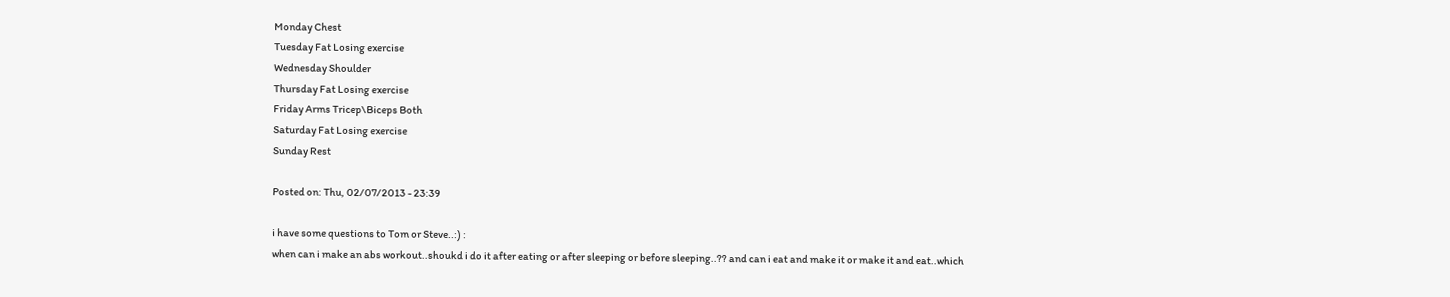Monday Chest
Tuesday Fat Losing exercise
Wednesday Shoulder
Thursday Fat Losing exercise
Friday Arms Tricep\Biceps Both
Saturday Fat Losing exercise
Sunday Rest

Posted on: Thu, 02/07/2013 - 23:39

i have some questions to Tom or Steve..:) :
when can i make an abs workout..shoukd i do it after eating or after sleeping or before sleeping..?? and can i eat and make it or make it and eat..which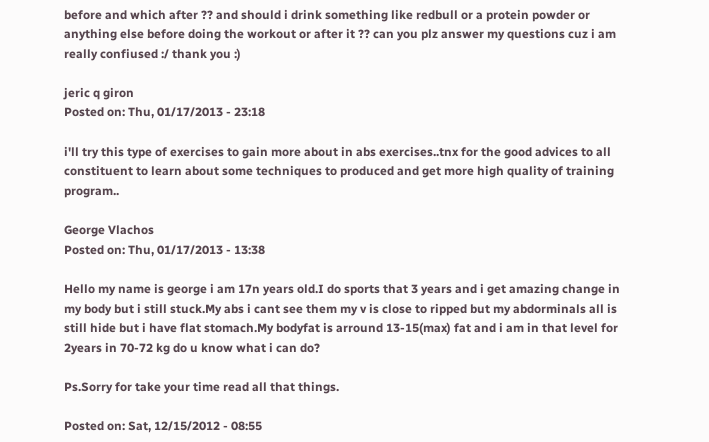before and which after ?? and should i drink something like redbull or a protein powder or anything else before doing the workout or after it ?? can you plz answer my questions cuz i am really confiused :/ thank you :)

jeric q giron
Posted on: Thu, 01/17/2013 - 23:18

i'll try this type of exercises to gain more about in abs exercises..tnx for the good advices to all constituent to learn about some techniques to produced and get more high quality of training program..

George Vlachos
Posted on: Thu, 01/17/2013 - 13:38

Hello my name is george i am 17n years old.I do sports that 3 years and i get amazing change in my body but i still stuck.My abs i cant see them my v is close to ripped but my abdorminals all is still hide but i have flat stomach.My bodyfat is arround 13-15(max) fat and i am in that level for 2years in 70-72 kg do u know what i can do?

Ps.Sorry for take your time read all that things.

Posted on: Sat, 12/15/2012 - 08:55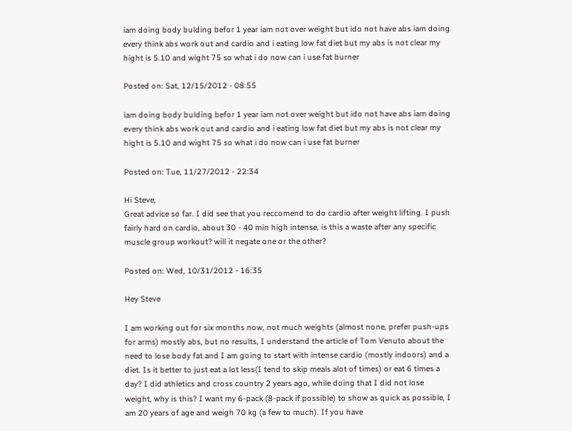iam doing body bulding befor 1 year iam not over weight but ido not have abs iam doing every think abs work out and cardio and i eating low fat diet but my abs is not clear my hight is 5.10 and wight 75 so what i do now can i use fat burner

Posted on: Sat, 12/15/2012 - 08:55

iam doing body bulding befor 1 year iam not over weight but ido not have abs iam doing every think abs work out and cardio and i eating low fat diet but my abs is not clear my hight is 5.10 and wight 75 so what i do now can i use fat burner

Posted on: Tue, 11/27/2012 - 22:34

Hi Steve,
Great advice so far. I did see that you reccomend to do cardio after weight lifting. I push fairly hard on cardio, about 30 - 40 min high intense, is this a waste after any specific muscle group workout? will it negate one or the other?

Posted on: Wed, 10/31/2012 - 16:35

Hey Steve

I am working out for six months now, not much weights (almost none, prefer push-ups for arms) mostly abs, but no results, I understand the article of Tom Venuto about the need to lose body fat and I am going to start with intense cardio (mostly indoors) and a diet. Is it better to just eat a lot less(I tend to skip meals alot of times) or eat 6 times a day? I did athletics and cross country 2 years ago, while doing that I did not lose weight, why is this? I want my 6-pack (8-pack if possible) to show as quick as possible, I am 20 years of age and weigh 70 kg (a few to much). If you have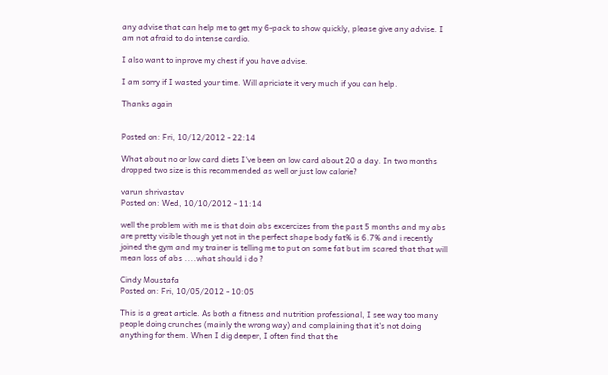any advise that can help me to get my 6-pack to show quickly, please give any advise. I am not afraid to do intense cardio.

I also want to inprove my chest if you have advise.

I am sorry if I wasted your time. Will apriciate it very much if you can help.

Thanks again


Posted on: Fri, 10/12/2012 - 22:14

What about no or low card diets I've been on low card about 20 a day. In two months dropped two size is this recommended as well or just low calorie?

varun shrivastav
Posted on: Wed, 10/10/2012 - 11:14

well the problem with me is that doin abs excercizes from the past 5 months and my abs are pretty visible though yet not in the perfect shape body fat% is 6.7% and i recently joined the gym and my trainer is telling me to put on some fat but im scared that that will mean loss of abs ....what should i do ?

Cindy Moustafa
Posted on: Fri, 10/05/2012 - 10:05

This is a great article. As both a fitness and nutrition professional, I see way too many people doing crunches (mainly the wrong way) and complaining that it's not doing anything for them. When I dig deeper, I often find that the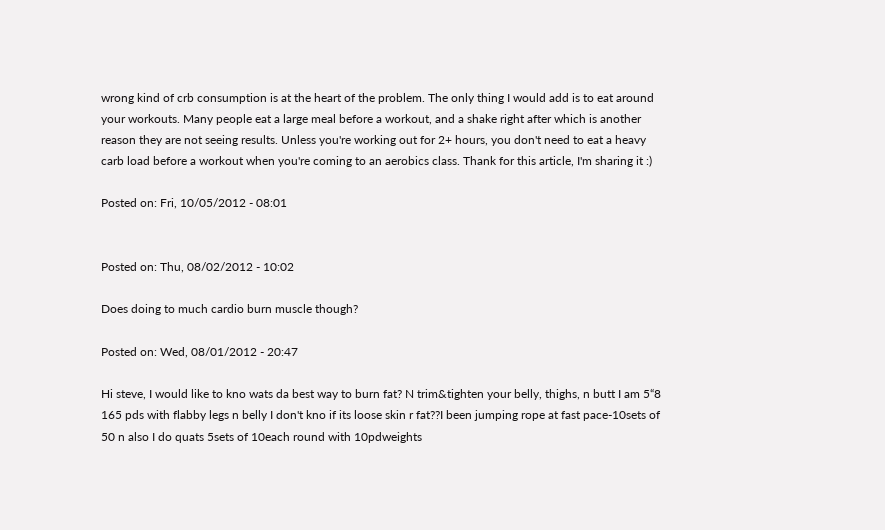wrong kind of crb consumption is at the heart of the problem. The only thing I would add is to eat around your workouts. Many people eat a large meal before a workout, and a shake right after which is another reason they are not seeing results. Unless you're working out for 2+ hours, you don't need to eat a heavy carb load before a workout when you're coming to an aerobics class. Thank for this article, I'm sharing it :)

Posted on: Fri, 10/05/2012 - 08:01


Posted on: Thu, 08/02/2012 - 10:02

Does doing to much cardio burn muscle though?

Posted on: Wed, 08/01/2012 - 20:47

Hi steve, I would like to kno wats da best way to burn fat? N trim&tighten your belly, thighs, n butt I am 5“8 165 pds with flabby legs n belly I don't kno if its loose skin r fat??I been jumping rope at fast pace-10sets of 50 n also I do quats 5sets of 10each round with 10pdweights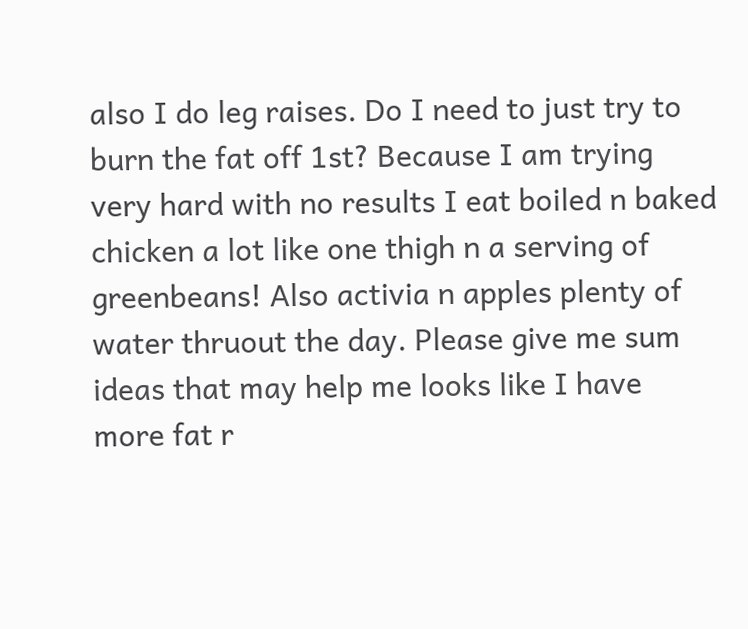also I do leg raises. Do I need to just try to burn the fat off 1st? Because I am trying very hard with no results I eat boiled n baked chicken a lot like one thigh n a serving of greenbeans! Also activia n apples plenty of water thruout the day. Please give me sum ideas that may help me looks like I have more fat r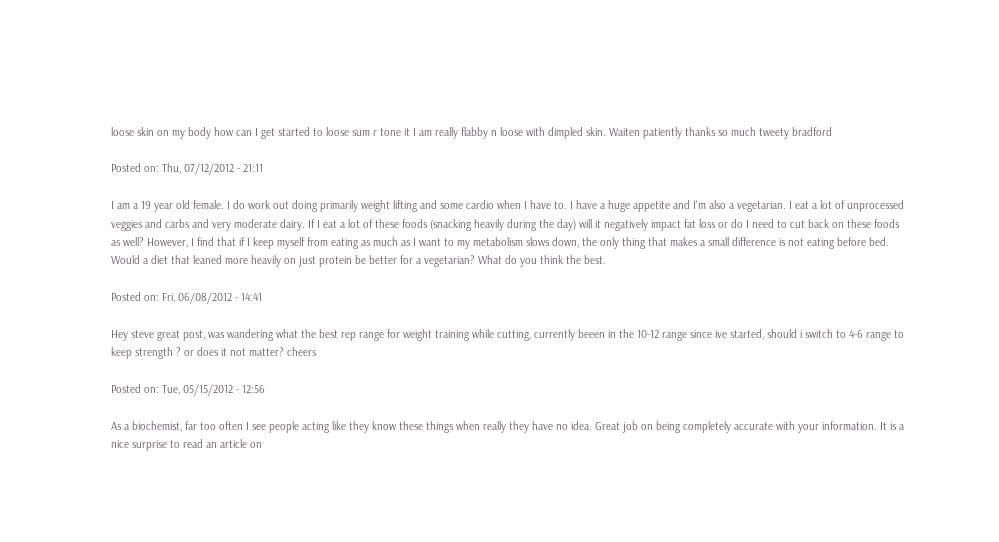loose skin on my body how can I get started to loose sum r tone it I am really flabby n loose with dimpled skin. Waiten patiently thanks so much tweety bradford

Posted on: Thu, 07/12/2012 - 21:11

I am a 19 year old female. I do work out doing primarily weight lifting and some cardio when I have to. I have a huge appetite and I'm also a vegetarian. I eat a lot of unprocessed veggies and carbs and very moderate dairy. If I eat a lot of these foods (snacking heavily during the day) will it negatively impact fat loss or do I need to cut back on these foods as well? However, I find that if I keep myself from eating as much as I want to my metabolism slows down, the only thing that makes a small difference is not eating before bed. Would a diet that leaned more heavily on just protein be better for a vegetarian? What do you think the best.

Posted on: Fri, 06/08/2012 - 14:41

Hey steve great post, was wandering what the best rep range for weight training while cutting, currently beeen in the 10-12 range since ive started, should i switch to 4-6 range to keep strength ? or does it not matter? cheers

Posted on: Tue, 05/15/2012 - 12:56

As a biochemist, far too often I see people acting like they know these things when really they have no idea. Great job on being completely accurate with your information. It is a nice surprise to read an article on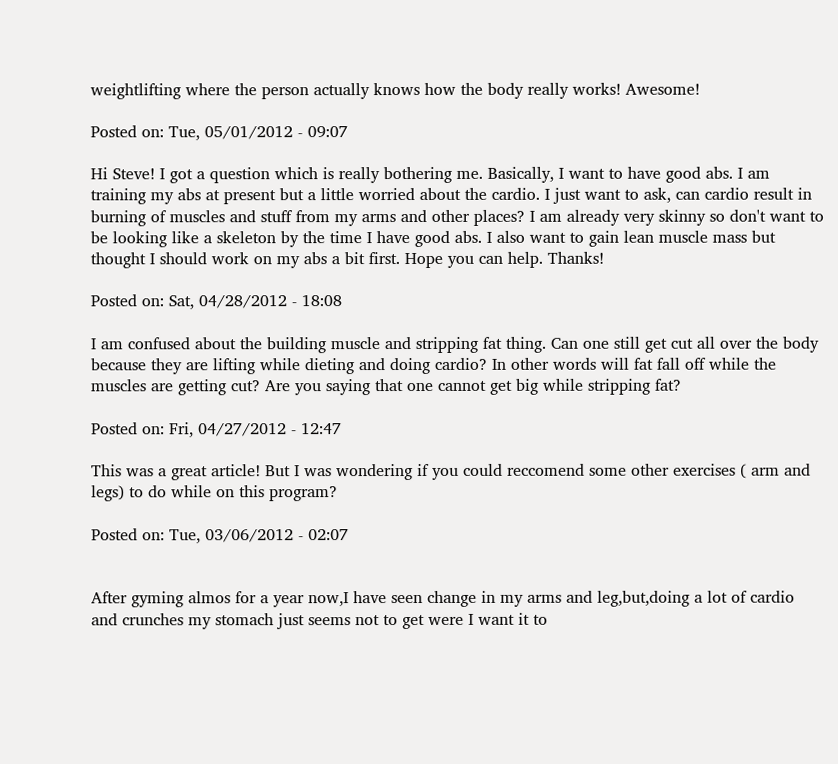weightlifting where the person actually knows how the body really works! Awesome!

Posted on: Tue, 05/01/2012 - 09:07

Hi Steve! I got a question which is really bothering me. Basically, I want to have good abs. I am training my abs at present but a little worried about the cardio. I just want to ask, can cardio result in burning of muscles and stuff from my arms and other places? I am already very skinny so don't want to be looking like a skeleton by the time I have good abs. I also want to gain lean muscle mass but thought I should work on my abs a bit first. Hope you can help. Thanks!

Posted on: Sat, 04/28/2012 - 18:08

I am confused about the building muscle and stripping fat thing. Can one still get cut all over the body because they are lifting while dieting and doing cardio? In other words will fat fall off while the muscles are getting cut? Are you saying that one cannot get big while stripping fat?

Posted on: Fri, 04/27/2012 - 12:47

This was a great article! But I was wondering if you could reccomend some other exercises ( arm and legs) to do while on this program?

Posted on: Tue, 03/06/2012 - 02:07


After gyming almos for a year now,I have seen change in my arms and leg,but,doing a lot of cardio and crunches my stomach just seems not to get were I want it to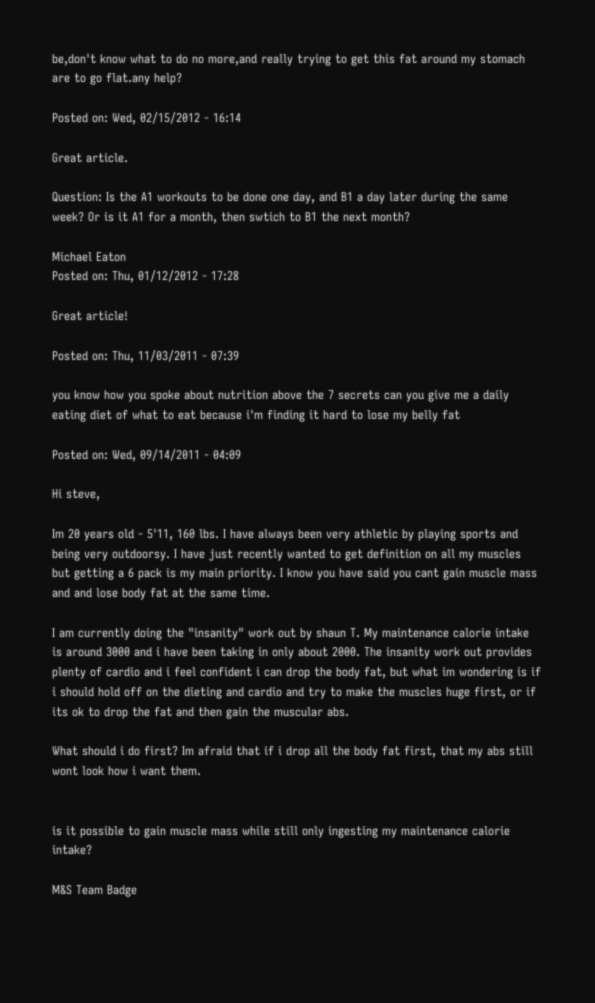be,don't know what to do no more,and really trying to get this fat around my stomach are to go flat.any help?

Posted on: Wed, 02/15/2012 - 16:14

Great article.

Question: Is the A1 workouts to be done one day, and B1 a day later during the same week? Or is it A1 for a month, then swtich to B1 the next month?

Michael Eaton
Posted on: Thu, 01/12/2012 - 17:28

Great article!

Posted on: Thu, 11/03/2011 - 07:39

you know how you spoke about nutrition above the 7 secrets can you give me a daily eating diet of what to eat because i'm finding it hard to lose my belly fat

Posted on: Wed, 09/14/2011 - 04:09

Hi steve,

Im 20 years old - 5'11, 160 lbs. I have always been very athletic by playing sports and being very outdoorsy. I have just recently wanted to get definition on all my muscles but getting a 6 pack is my main priority. I know you have said you cant gain muscle mass and and lose body fat at the same time.

I am currently doing the "insanity" work out by shaun T. My maintenance calorie intake is around 3000 and i have been taking in only about 2000. The insanity work out provides plenty of cardio and i feel confident i can drop the body fat, but what im wondering is if i should hold off on the dieting and cardio and try to make the muscles huge first, or if its ok to drop the fat and then gain the muscular abs.

What should i do first? Im afraid that if i drop all the body fat first, that my abs still wont look how i want them.


is it possible to gain muscle mass while still only ingesting my maintenance calorie intake?

M&S Team Badge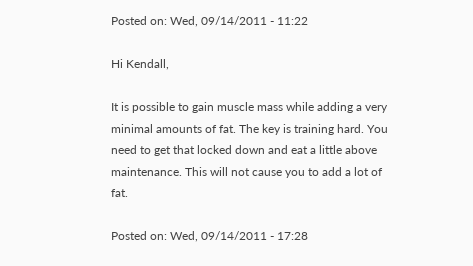Posted on: Wed, 09/14/2011 - 11:22

Hi Kendall,

It is possible to gain muscle mass while adding a very minimal amounts of fat. The key is training hard. You need to get that locked down and eat a little above maintenance. This will not cause you to add a lot of fat.

Posted on: Wed, 09/14/2011 - 17:28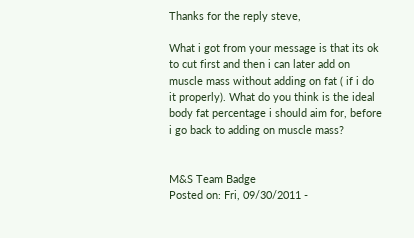Thanks for the reply steve,

What i got from your message is that its ok to cut first and then i can later add on muscle mass without adding on fat ( if i do it properly). What do you think is the ideal body fat percentage i should aim for, before i go back to adding on muscle mass?


M&S Team Badge
Posted on: Fri, 09/30/2011 -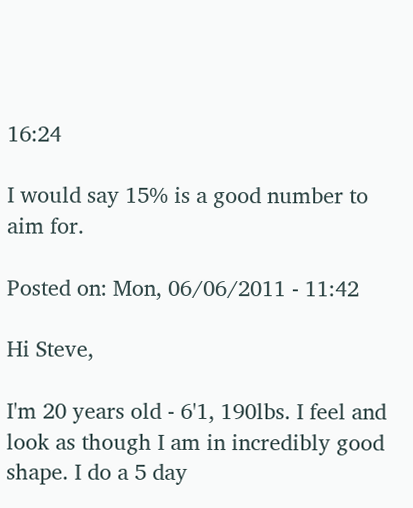16:24

I would say 15% is a good number to aim for.

Posted on: Mon, 06/06/2011 - 11:42

Hi Steve,

I'm 20 years old - 6'1, 190lbs. I feel and look as though I am in incredibly good shape. I do a 5 day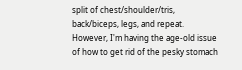split of chest/shoulder/tris, back/biceps, legs, and repeat. However, I'm having the age-old issue of how to get rid of the pesky stomach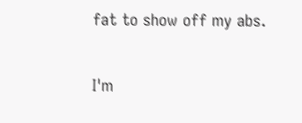fat to show off my abs.

I'm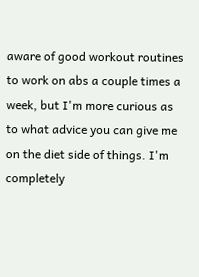aware of good workout routines to work on abs a couple times a week, but I'm more curious as to what advice you can give me on the diet side of things. I'm completely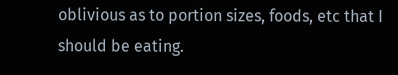oblivious as to portion sizes, foods, etc that I should be eating.